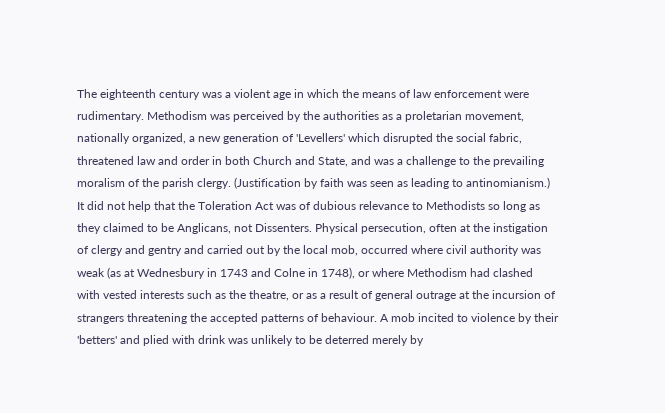The eighteenth century was a violent age in which the means of law enforcement were rudimentary. Methodism was perceived by the authorities as a proletarian movement, nationally organized, a new generation of 'Levellers' which disrupted the social fabric, threatened law and order in both Church and State, and was a challenge to the prevailing moralism of the parish clergy. (Justification by faith was seen as leading to antinomianism.) It did not help that the Toleration Act was of dubious relevance to Methodists so long as they claimed to be Anglicans, not Dissenters. Physical persecution, often at the instigation of clergy and gentry and carried out by the local mob, occurred where civil authority was weak (as at Wednesbury in 1743 and Colne in 1748), or where Methodism had clashed with vested interests such as the theatre, or as a result of general outrage at the incursion of strangers threatening the accepted patterns of behaviour. A mob incited to violence by their 'betters' and plied with drink was unlikely to be deterred merely by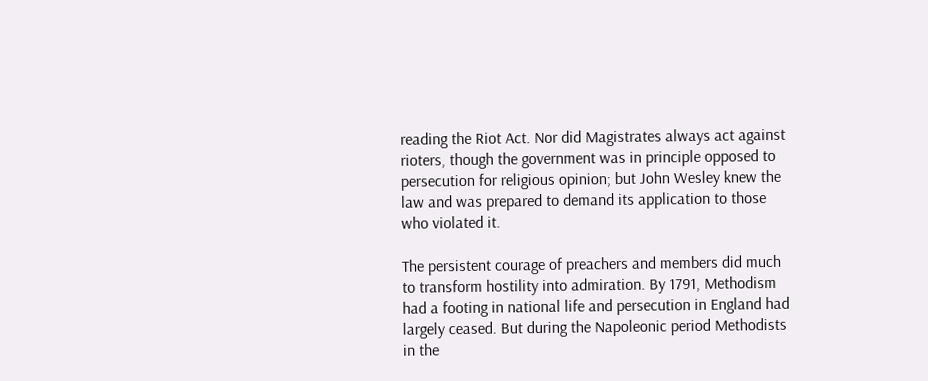reading the Riot Act. Nor did Magistrates always act against rioters, though the government was in principle opposed to persecution for religious opinion; but John Wesley knew the law and was prepared to demand its application to those who violated it.

The persistent courage of preachers and members did much to transform hostility into admiration. By 1791, Methodism had a footing in national life and persecution in England had largely ceased. But during the Napoleonic period Methodists in the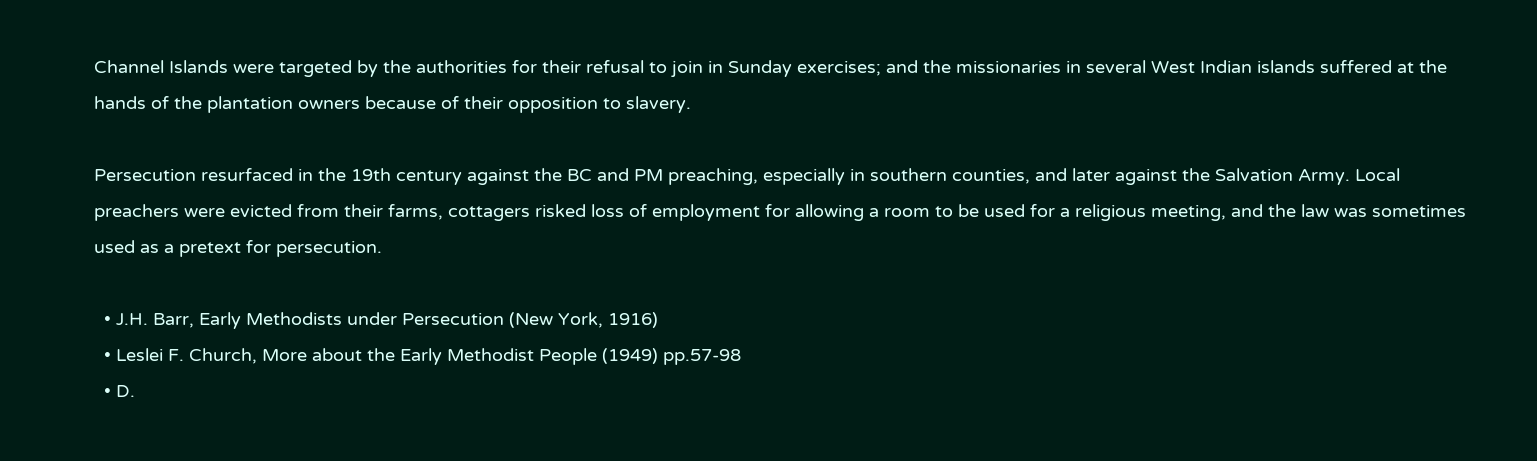Channel Islands were targeted by the authorities for their refusal to join in Sunday exercises; and the missionaries in several West Indian islands suffered at the hands of the plantation owners because of their opposition to slavery.

Persecution resurfaced in the 19th century against the BC and PM preaching, especially in southern counties, and later against the Salvation Army. Local preachers were evicted from their farms, cottagers risked loss of employment for allowing a room to be used for a religious meeting, and the law was sometimes used as a pretext for persecution.

  • J.H. Barr, Early Methodists under Persecution (New York, 1916)
  • Leslei F. Church, More about the Early Methodist People (1949) pp.57-98
  • D.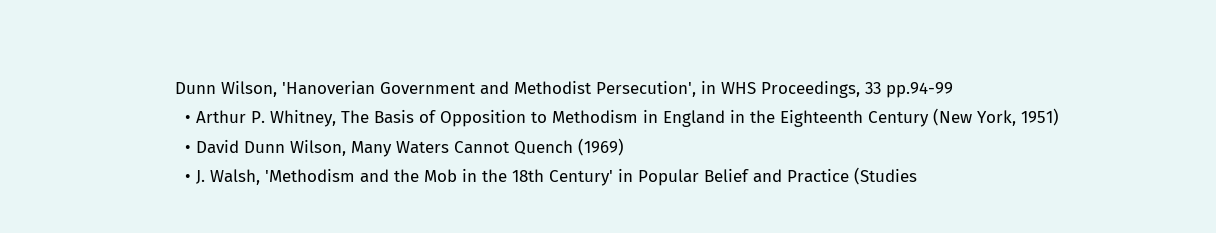Dunn Wilson, 'Hanoverian Government and Methodist Persecution', in WHS Proceedings, 33 pp.94-99
  • Arthur P. Whitney, The Basis of Opposition to Methodism in England in the Eighteenth Century (New York, 1951)
  • David Dunn Wilson, Many Waters Cannot Quench (1969)
  • J. Walsh, 'Methodism and the Mob in the 18th Century' in Popular Belief and Practice (Studies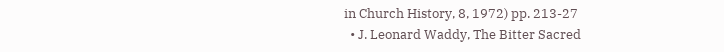in Church History, 8, 1972) pp. 213-27
  • J. Leonard Waddy, The Bitter Sacred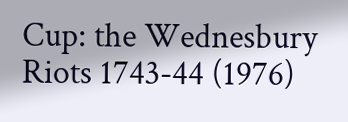Cup: the Wednesbury Riots 1743-44 (1976)